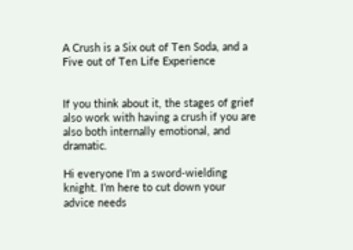A Crush is a Six out of Ten Soda, and a Five out of Ten Life Experience


If you think about it, the stages of grief also work with having a crush if you are also both internally emotional, and dramatic.

Hi everyone I’m a sword-wielding knight. I’m here to cut down your advice needs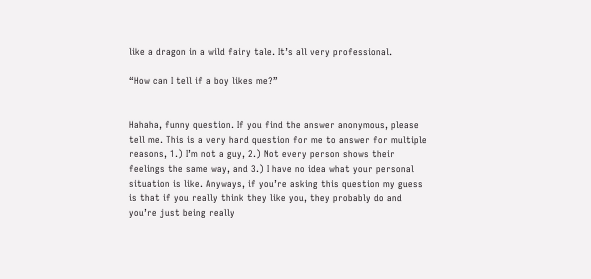like a dragon in a wild fairy tale. It’s all very professional.

“How can I tell if a boy likes me?”


Hahaha, funny question. If you find the answer anonymous, please tell me. This is a very hard question for me to answer for multiple reasons, 1.) I’m not a guy, 2.) Not every person shows their feelings the same way, and 3.) I have no idea what your personal situation is like. Anyways, if you’re asking this question my guess is that if you really think they like you, they probably do and you’re just being really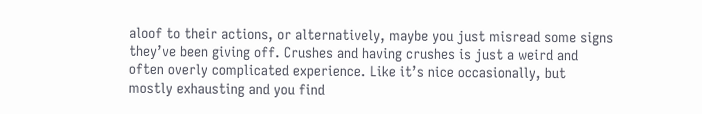aloof to their actions, or alternatively, maybe you just misread some signs they’ve been giving off. Crushes and having crushes is just a weird and often overly complicated experience. Like it’s nice occasionally, but mostly exhausting and you find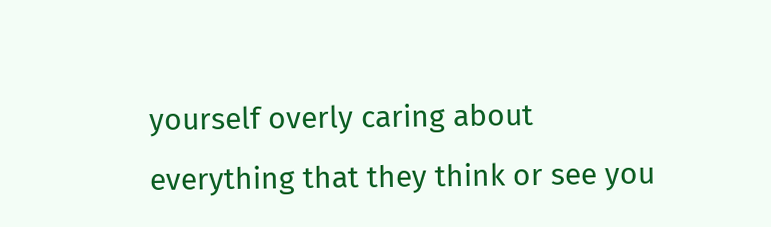yourself overly caring about everything that they think or see you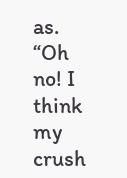as. “Oh no! I think my crush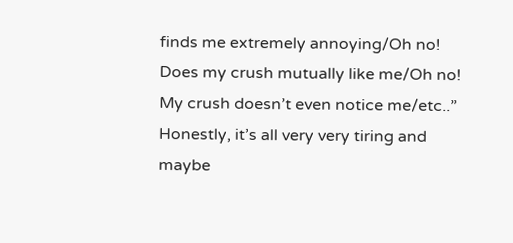finds me extremely annoying/Oh no! Does my crush mutually like me/Oh no! My crush doesn’t even notice me/etc..” Honestly, it’s all very very tiring and maybe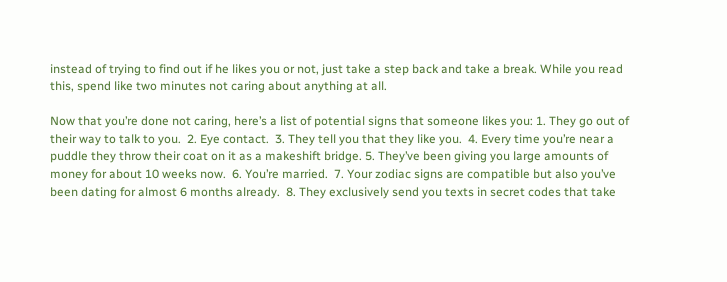instead of trying to find out if he likes you or not, just take a step back and take a break. While you read this, spend like two minutes not caring about anything at all.

Now that you’re done not caring, here’s a list of potential signs that someone likes you: 1. They go out of their way to talk to you.  2. Eye contact.  3. They tell you that they like you.  4. Every time you’re near a puddle they throw their coat on it as a makeshift bridge. 5. They’ve been giving you large amounts of money for about 10 weeks now.  6. You’re married.  7. Your zodiac signs are compatible but also you’ve been dating for almost 6 months already.  8. They exclusively send you texts in secret codes that take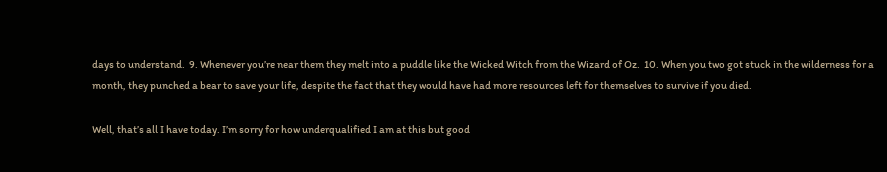days to understand.  9. Whenever you’re near them they melt into a puddle like the Wicked Witch from the Wizard of Oz.  10. When you two got stuck in the wilderness for a month, they punched a bear to save your life, despite the fact that they would have had more resources left for themselves to survive if you died.

Well, that’s all I have today. I’m sorry for how underqualified I am at this but good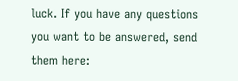luck. If you have any questions you want to be answered, send them here: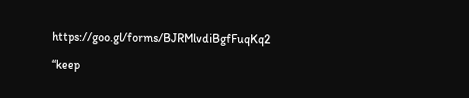https://goo.gl/forms/BJRMlvdiBgfFuqKq2

“keep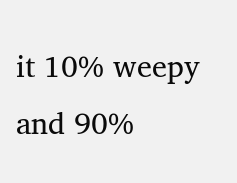it 10% weepy and 90%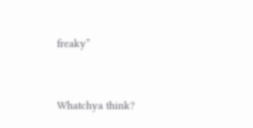freaky”


Whatchya think?